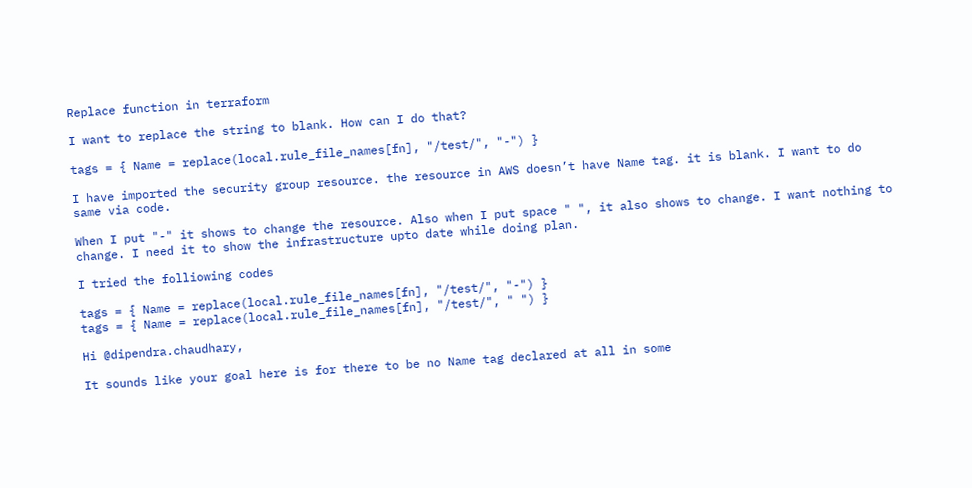Replace function in terraform

I want to replace the string to blank. How can I do that?

tags = { Name = replace(local.rule_file_names[fn], "/test/", "-") }

I have imported the security group resource. the resource in AWS doesn’t have Name tag. it is blank. I want to do same via code.

When I put "-" it shows to change the resource. Also when I put space " ", it also shows to change. I want nothing to change. I need it to show the infrastructure upto date while doing plan.

I tried the folliowing codes

tags = { Name = replace(local.rule_file_names[fn], "/test/", "-") }
tags = { Name = replace(local.rule_file_names[fn], "/test/", " ") }

Hi @dipendra.chaudhary,

It sounds like your goal here is for there to be no Name tag declared at all in some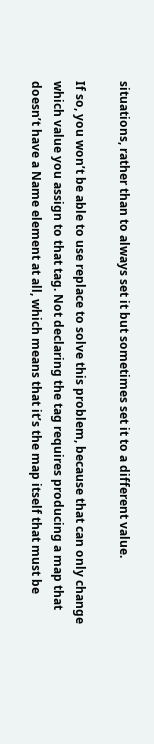situations, rather than to always set it but sometimes set it to a different value.

If so, you won’t be able to use replace to solve this problem, because that can only change which value you assign to that tag. Not declaring the tag requires producing a map that doesn’t have a Name element at all, which means that it’s the map itself that must be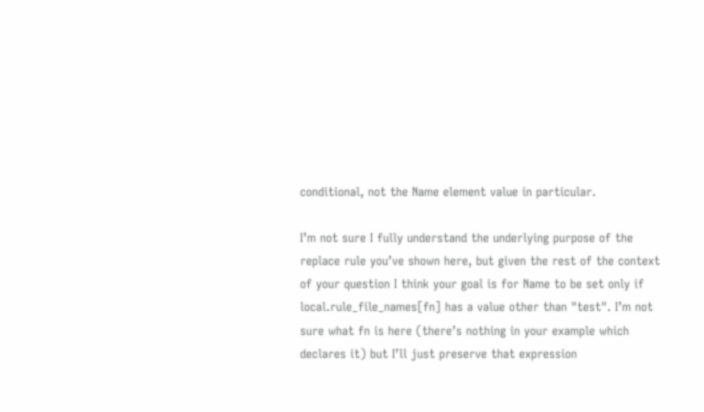conditional, not the Name element value in particular.

I’m not sure I fully understand the underlying purpose of the replace rule you’ve shown here, but given the rest of the context of your question I think your goal is for Name to be set only if local.rule_file_names[fn] has a value other than "test". I’m not sure what fn is here (there’s nothing in your example which declares it) but I’ll just preserve that expression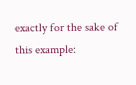exactly for the sake of this example: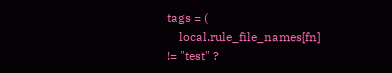tags = (
    local.rule_file_names[fn] != "test" ?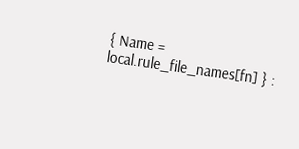{ Name = local.rule_file_names[fn] } :